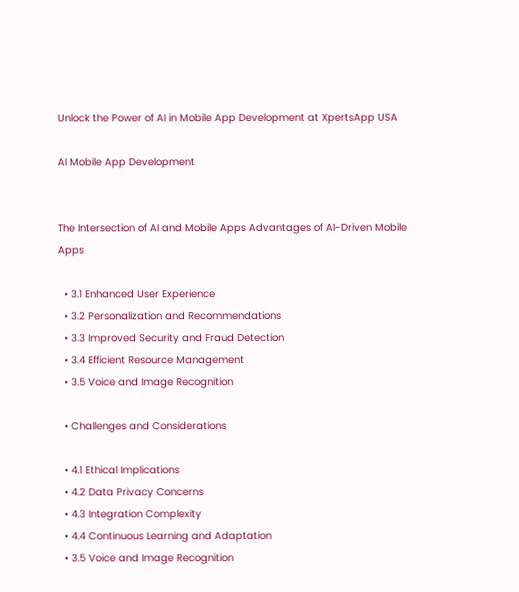Unlock the Power of AI in Mobile App Development at XpertsApp USA

AI Mobile App Development


The Intersection of AI and Mobile Apps Advantages of AI-Driven Mobile Apps

  • 3.1 Enhanced User Experience
  • 3.2 Personalization and Recommendations
  • 3.3 Improved Security and Fraud Detection
  • 3.4 Efficient Resource Management
  • 3.5 Voice and Image Recognition

  • Challenges and Considerations

  • 4.1 Ethical Implications
  • 4.2 Data Privacy Concerns
  • 4.3 Integration Complexity
  • 4.4 Continuous Learning and Adaptation
  • 3.5 Voice and Image Recognition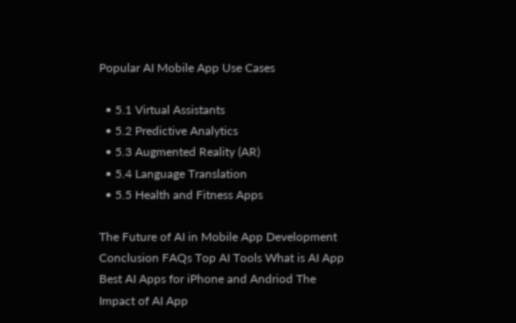Popular AI Mobile App Use Cases

  • 5.1 Virtual Assistants
  • 5.2 Predictive Analytics
  • 5.3 Augmented Reality (AR)
  • 5.4 Language Translation
  • 5.5 Health and Fitness Apps

The Future of AI in Mobile App Development Conclusion FAQs Top AI Tools What is AI App Best AI Apps for iPhone and Andriod The Impact of AI App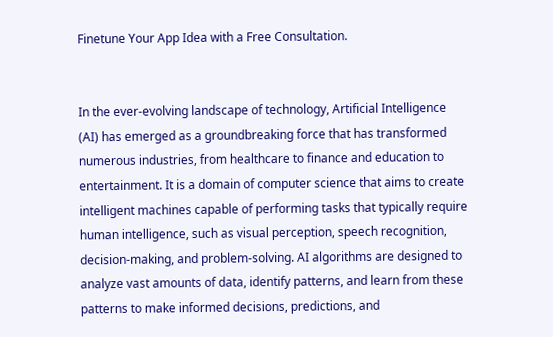Finetune Your App Idea with a Free Consultation.


In the ever-evolving landscape of technology, Artificial Intelligence (AI) has emerged as a groundbreaking force that has transformed numerous industries, from healthcare to finance and education to entertainment. It is a domain of computer science that aims to create intelligent machines capable of performing tasks that typically require human intelligence, such as visual perception, speech recognition, decision-making, and problem-solving. AI algorithms are designed to analyze vast amounts of data, identify patterns, and learn from these patterns to make informed decisions, predictions, and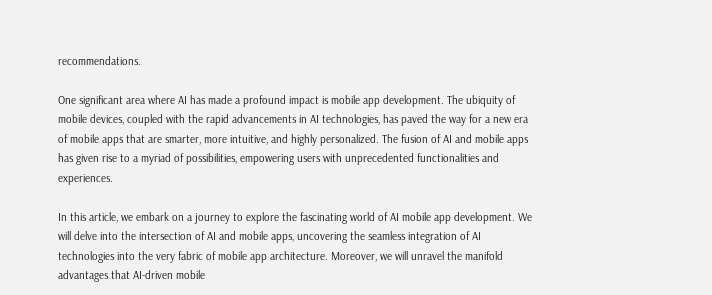recommendations.

One significant area where AI has made a profound impact is mobile app development. The ubiquity of mobile devices, coupled with the rapid advancements in AI technologies, has paved the way for a new era of mobile apps that are smarter, more intuitive, and highly personalized. The fusion of AI and mobile apps has given rise to a myriad of possibilities, empowering users with unprecedented functionalities and experiences.

In this article, we embark on a journey to explore the fascinating world of AI mobile app development. We will delve into the intersection of AI and mobile apps, uncovering the seamless integration of AI technologies into the very fabric of mobile app architecture. Moreover, we will unravel the manifold advantages that AI-driven mobile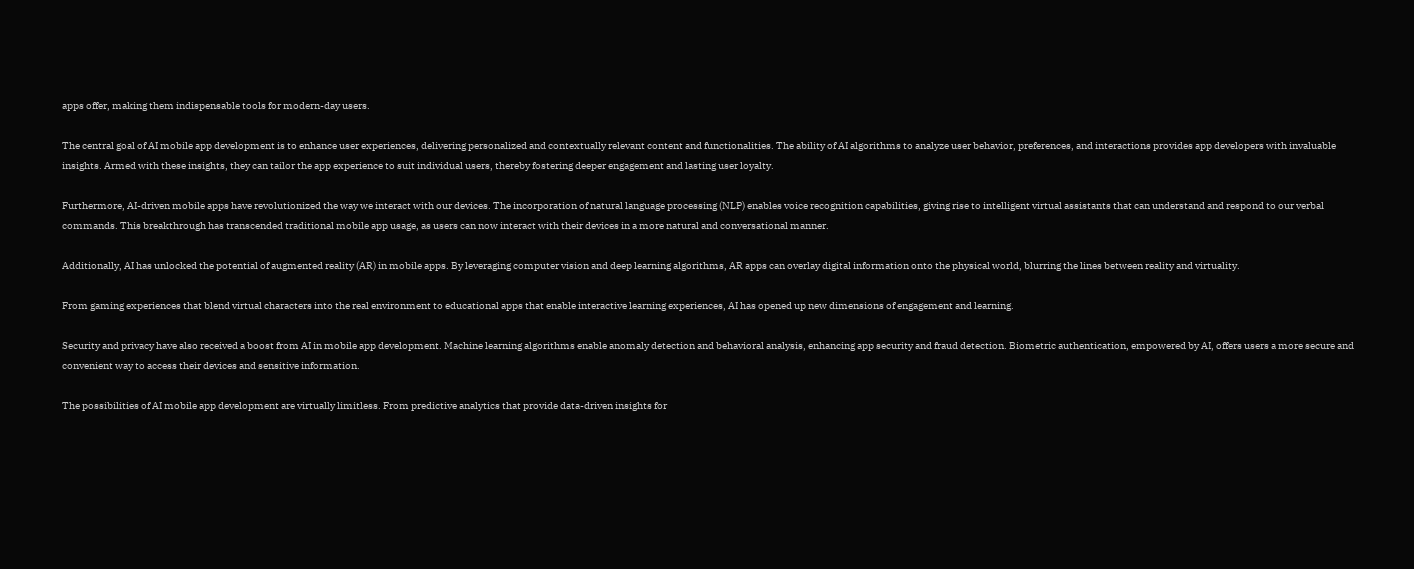apps offer, making them indispensable tools for modern-day users.

The central goal of AI mobile app development is to enhance user experiences, delivering personalized and contextually relevant content and functionalities. The ability of AI algorithms to analyze user behavior, preferences, and interactions provides app developers with invaluable insights. Armed with these insights, they can tailor the app experience to suit individual users, thereby fostering deeper engagement and lasting user loyalty.

Furthermore, AI-driven mobile apps have revolutionized the way we interact with our devices. The incorporation of natural language processing (NLP) enables voice recognition capabilities, giving rise to intelligent virtual assistants that can understand and respond to our verbal commands. This breakthrough has transcended traditional mobile app usage, as users can now interact with their devices in a more natural and conversational manner.

Additionally, AI has unlocked the potential of augmented reality (AR) in mobile apps. By leveraging computer vision and deep learning algorithms, AR apps can overlay digital information onto the physical world, blurring the lines between reality and virtuality.

From gaming experiences that blend virtual characters into the real environment to educational apps that enable interactive learning experiences, AI has opened up new dimensions of engagement and learning.

Security and privacy have also received a boost from AI in mobile app development. Machine learning algorithms enable anomaly detection and behavioral analysis, enhancing app security and fraud detection. Biometric authentication, empowered by AI, offers users a more secure and convenient way to access their devices and sensitive information.

The possibilities of AI mobile app development are virtually limitless. From predictive analytics that provide data-driven insights for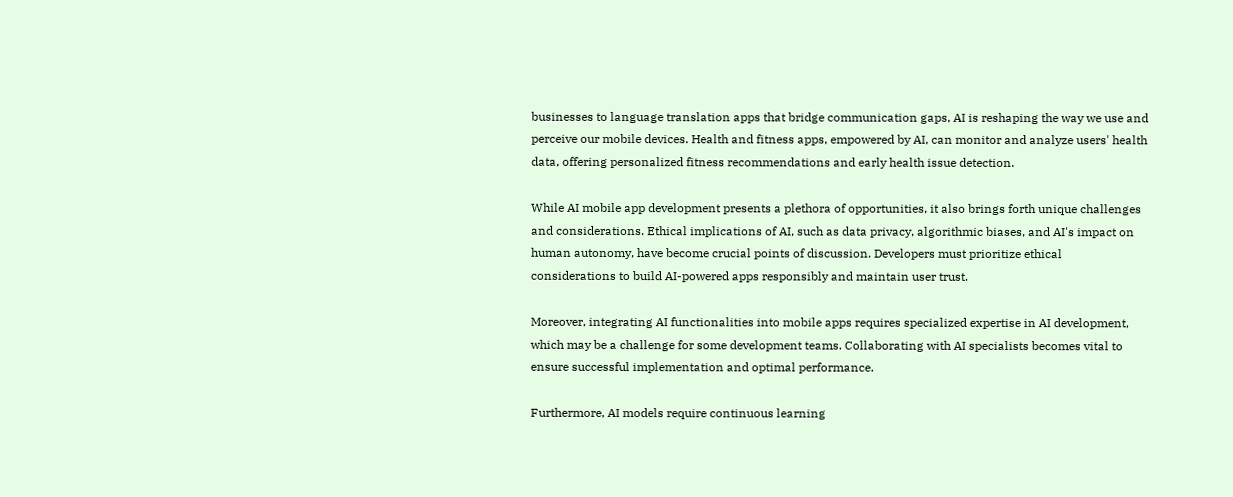businesses to language translation apps that bridge communication gaps, AI is reshaping the way we use and perceive our mobile devices. Health and fitness apps, empowered by AI, can monitor and analyze users' health data, offering personalized fitness recommendations and early health issue detection.

While AI mobile app development presents a plethora of opportunities, it also brings forth unique challenges and considerations. Ethical implications of AI, such as data privacy, algorithmic biases, and AI's impact on human autonomy, have become crucial points of discussion. Developers must prioritize ethical considerations to build AI-powered apps responsibly and maintain user trust.

Moreover, integrating AI functionalities into mobile apps requires specialized expertise in AI development, which may be a challenge for some development teams. Collaborating with AI specialists becomes vital to ensure successful implementation and optimal performance.

Furthermore, AI models require continuous learning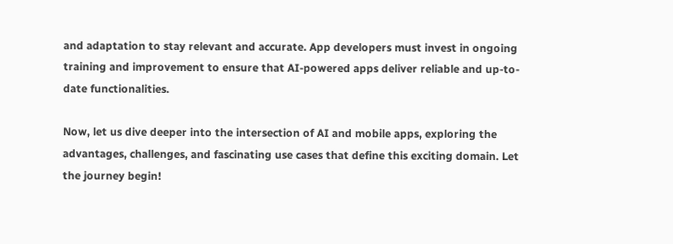and adaptation to stay relevant and accurate. App developers must invest in ongoing training and improvement to ensure that AI-powered apps deliver reliable and up-to-date functionalities.

Now, let us dive deeper into the intersection of AI and mobile apps, exploring the advantages, challenges, and fascinating use cases that define this exciting domain. Let the journey begin!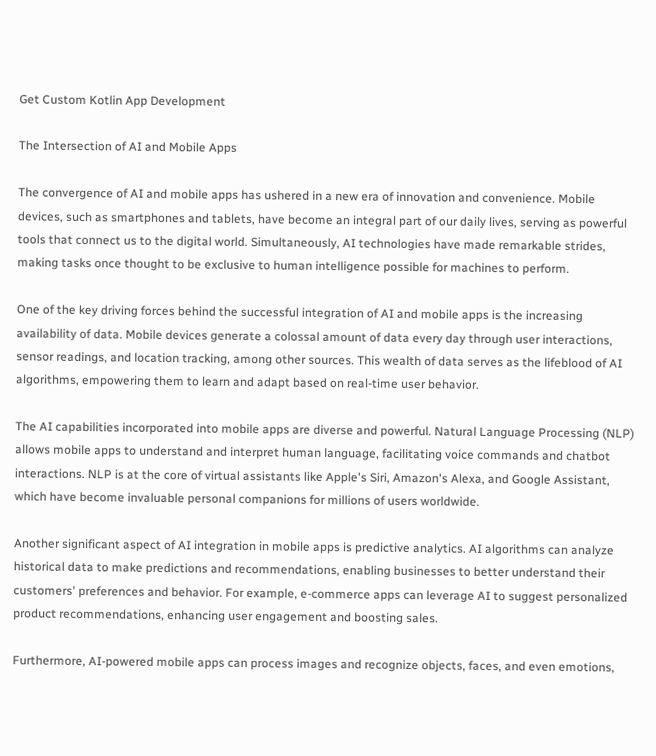Get Custom Kotlin App Development

The Intersection of AI and Mobile Apps

The convergence of AI and mobile apps has ushered in a new era of innovation and convenience. Mobile devices, such as smartphones and tablets, have become an integral part of our daily lives, serving as powerful tools that connect us to the digital world. Simultaneously, AI technologies have made remarkable strides, making tasks once thought to be exclusive to human intelligence possible for machines to perform.

One of the key driving forces behind the successful integration of AI and mobile apps is the increasing availability of data. Mobile devices generate a colossal amount of data every day through user interactions, sensor readings, and location tracking, among other sources. This wealth of data serves as the lifeblood of AI algorithms, empowering them to learn and adapt based on real-time user behavior.

The AI capabilities incorporated into mobile apps are diverse and powerful. Natural Language Processing (NLP) allows mobile apps to understand and interpret human language, facilitating voice commands and chatbot interactions. NLP is at the core of virtual assistants like Apple's Siri, Amazon's Alexa, and Google Assistant, which have become invaluable personal companions for millions of users worldwide.

Another significant aspect of AI integration in mobile apps is predictive analytics. AI algorithms can analyze historical data to make predictions and recommendations, enabling businesses to better understand their customers' preferences and behavior. For example, e-commerce apps can leverage AI to suggest personalized product recommendations, enhancing user engagement and boosting sales.

Furthermore, AI-powered mobile apps can process images and recognize objects, faces, and even emotions,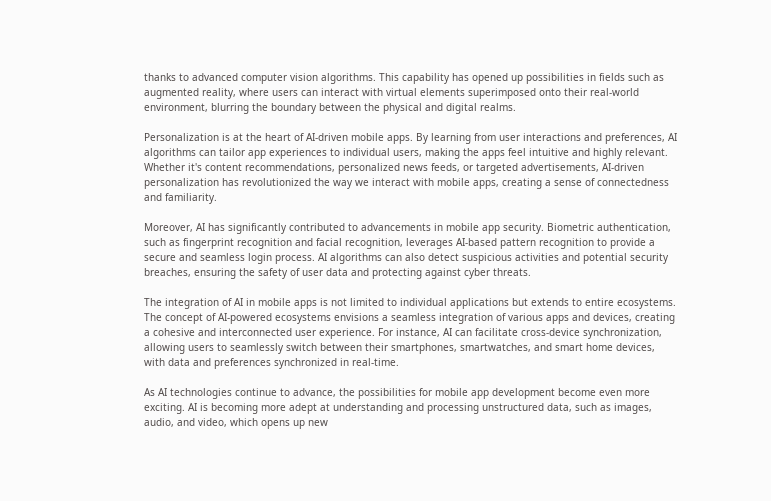thanks to advanced computer vision algorithms. This capability has opened up possibilities in fields such as augmented reality, where users can interact with virtual elements superimposed onto their real-world environment, blurring the boundary between the physical and digital realms.

Personalization is at the heart of AI-driven mobile apps. By learning from user interactions and preferences, AI algorithms can tailor app experiences to individual users, making the apps feel intuitive and highly relevant. Whether it's content recommendations, personalized news feeds, or targeted advertisements, AI-driven personalization has revolutionized the way we interact with mobile apps, creating a sense of connectedness and familiarity.

Moreover, AI has significantly contributed to advancements in mobile app security. Biometric authentication, such as fingerprint recognition and facial recognition, leverages AI-based pattern recognition to provide a secure and seamless login process. AI algorithms can also detect suspicious activities and potential security breaches, ensuring the safety of user data and protecting against cyber threats.

The integration of AI in mobile apps is not limited to individual applications but extends to entire ecosystems. The concept of AI-powered ecosystems envisions a seamless integration of various apps and devices, creating a cohesive and interconnected user experience. For instance, AI can facilitate cross-device synchronization, allowing users to seamlessly switch between their smartphones, smartwatches, and smart home devices, with data and preferences synchronized in real-time.

As AI technologies continue to advance, the possibilities for mobile app development become even more exciting. AI is becoming more adept at understanding and processing unstructured data, such as images, audio, and video, which opens up new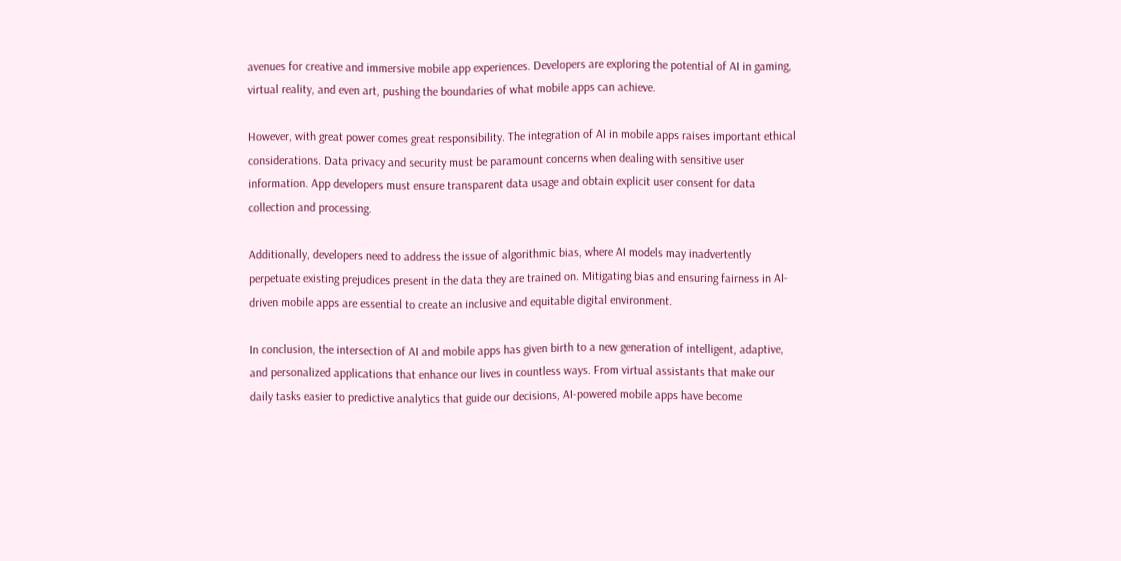avenues for creative and immersive mobile app experiences. Developers are exploring the potential of AI in gaming, virtual reality, and even art, pushing the boundaries of what mobile apps can achieve.

However, with great power comes great responsibility. The integration of AI in mobile apps raises important ethical considerations. Data privacy and security must be paramount concerns when dealing with sensitive user information. App developers must ensure transparent data usage and obtain explicit user consent for data collection and processing.

Additionally, developers need to address the issue of algorithmic bias, where AI models may inadvertently perpetuate existing prejudices present in the data they are trained on. Mitigating bias and ensuring fairness in AI-driven mobile apps are essential to create an inclusive and equitable digital environment.

In conclusion, the intersection of AI and mobile apps has given birth to a new generation of intelligent, adaptive, and personalized applications that enhance our lives in countless ways. From virtual assistants that make our daily tasks easier to predictive analytics that guide our decisions, AI-powered mobile apps have become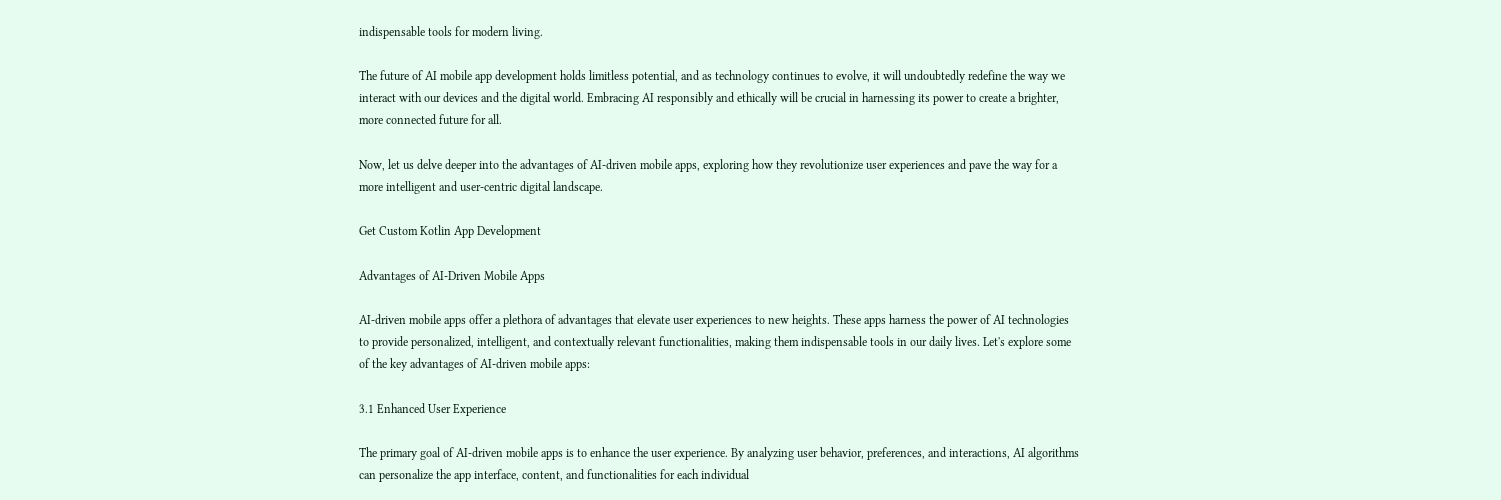indispensable tools for modern living.

The future of AI mobile app development holds limitless potential, and as technology continues to evolve, it will undoubtedly redefine the way we interact with our devices and the digital world. Embracing AI responsibly and ethically will be crucial in harnessing its power to create a brighter, more connected future for all.

Now, let us delve deeper into the advantages of AI-driven mobile apps, exploring how they revolutionize user experiences and pave the way for a more intelligent and user-centric digital landscape.

Get Custom Kotlin App Development

Advantages of AI-Driven Mobile Apps

AI-driven mobile apps offer a plethora of advantages that elevate user experiences to new heights. These apps harness the power of AI technologies to provide personalized, intelligent, and contextually relevant functionalities, making them indispensable tools in our daily lives. Let's explore some of the key advantages of AI-driven mobile apps:

3.1 Enhanced User Experience

The primary goal of AI-driven mobile apps is to enhance the user experience. By analyzing user behavior, preferences, and interactions, AI algorithms can personalize the app interface, content, and functionalities for each individual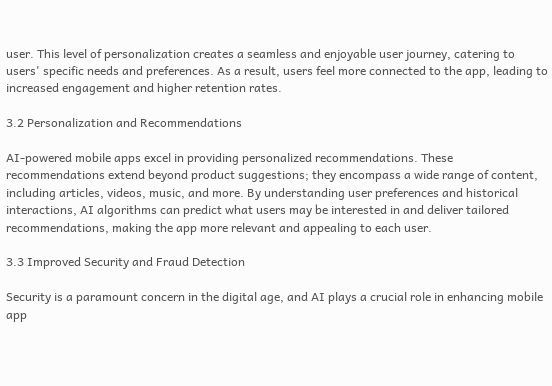user. This level of personalization creates a seamless and enjoyable user journey, catering to users' specific needs and preferences. As a result, users feel more connected to the app, leading to increased engagement and higher retention rates.

3.2 Personalization and Recommendations

AI-powered mobile apps excel in providing personalized recommendations. These recommendations extend beyond product suggestions; they encompass a wide range of content, including articles, videos, music, and more. By understanding user preferences and historical interactions, AI algorithms can predict what users may be interested in and deliver tailored recommendations, making the app more relevant and appealing to each user.

3.3 Improved Security and Fraud Detection

Security is a paramount concern in the digital age, and AI plays a crucial role in enhancing mobile app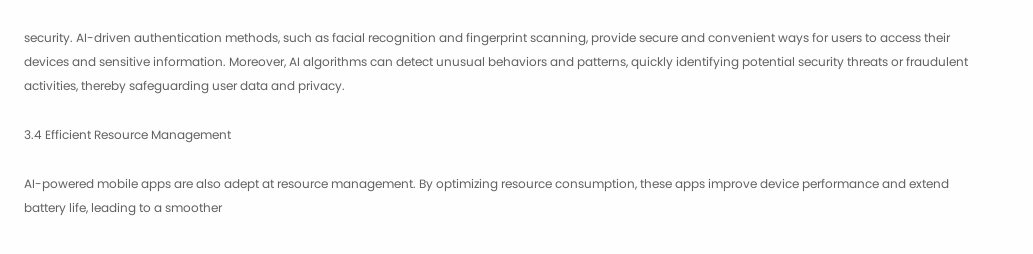security. AI-driven authentication methods, such as facial recognition and fingerprint scanning, provide secure and convenient ways for users to access their devices and sensitive information. Moreover, AI algorithms can detect unusual behaviors and patterns, quickly identifying potential security threats or fraudulent activities, thereby safeguarding user data and privacy.

3.4 Efficient Resource Management

AI-powered mobile apps are also adept at resource management. By optimizing resource consumption, these apps improve device performance and extend battery life, leading to a smoother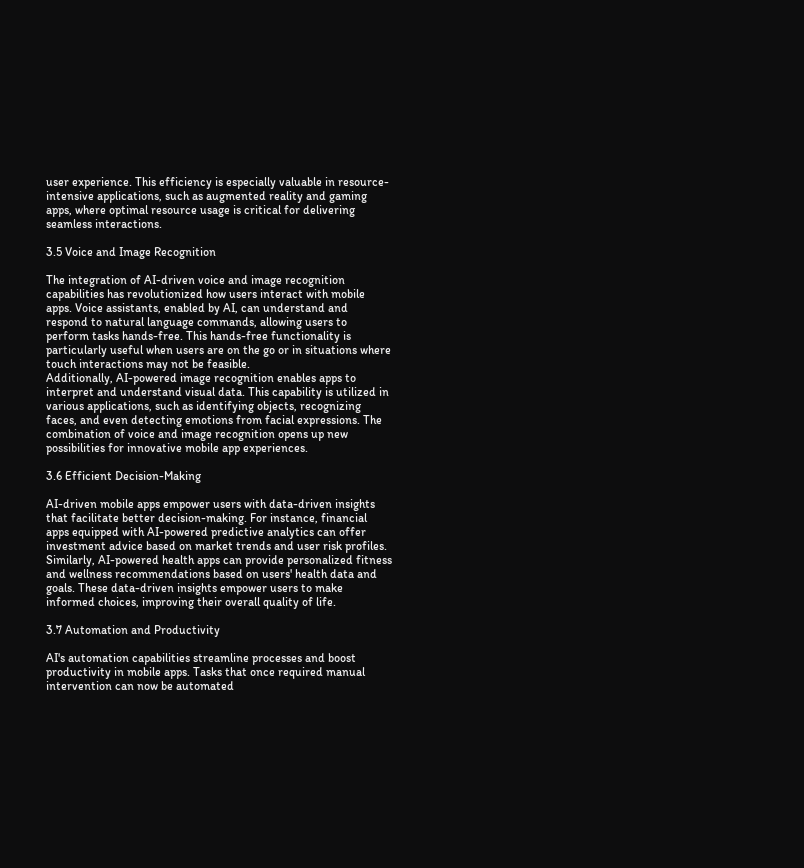user experience. This efficiency is especially valuable in resource-intensive applications, such as augmented reality and gaming apps, where optimal resource usage is critical for delivering seamless interactions.

3.5 Voice and Image Recognition

The integration of AI-driven voice and image recognition capabilities has revolutionized how users interact with mobile apps. Voice assistants, enabled by AI, can understand and respond to natural language commands, allowing users to perform tasks hands-free. This hands-free functionality is particularly useful when users are on the go or in situations where touch interactions may not be feasible.
Additionally, AI-powered image recognition enables apps to interpret and understand visual data. This capability is utilized in various applications, such as identifying objects, recognizing faces, and even detecting emotions from facial expressions. The combination of voice and image recognition opens up new possibilities for innovative mobile app experiences.

3.6 Efficient Decision-Making

AI-driven mobile apps empower users with data-driven insights that facilitate better decision-making. For instance, financial apps equipped with AI-powered predictive analytics can offer investment advice based on market trends and user risk profiles. Similarly, AI-powered health apps can provide personalized fitness and wellness recommendations based on users' health data and goals. These data-driven insights empower users to make informed choices, improving their overall quality of life.

3.7 Automation and Productivity

AI's automation capabilities streamline processes and boost productivity in mobile apps. Tasks that once required manual intervention can now be automated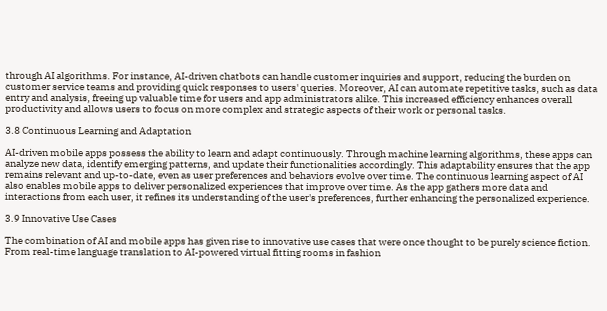through AI algorithms. For instance, AI-driven chatbots can handle customer inquiries and support, reducing the burden on customer service teams and providing quick responses to users' queries. Moreover, AI can automate repetitive tasks, such as data entry and analysis, freeing up valuable time for users and app administrators alike. This increased efficiency enhances overall productivity and allows users to focus on more complex and strategic aspects of their work or personal tasks.

3.8 Continuous Learning and Adaptation

AI-driven mobile apps possess the ability to learn and adapt continuously. Through machine learning algorithms, these apps can analyze new data, identify emerging patterns, and update their functionalities accordingly. This adaptability ensures that the app remains relevant and up-to-date, even as user preferences and behaviors evolve over time. The continuous learning aspect of AI also enables mobile apps to deliver personalized experiences that improve over time. As the app gathers more data and interactions from each user, it refines its understanding of the user's preferences, further enhancing the personalized experience.

3.9 Innovative Use Cases

The combination of AI and mobile apps has given rise to innovative use cases that were once thought to be purely science fiction. From real-time language translation to AI-powered virtual fitting rooms in fashion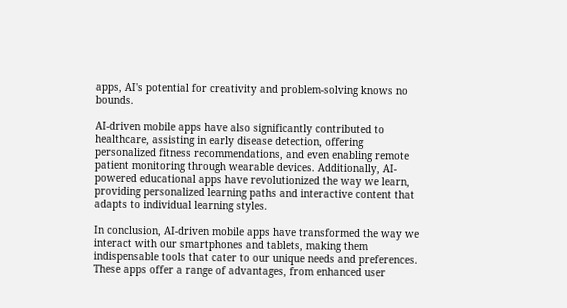apps, AI's potential for creativity and problem-solving knows no bounds.

AI-driven mobile apps have also significantly contributed to healthcare, assisting in early disease detection, offering personalized fitness recommendations, and even enabling remote patient monitoring through wearable devices. Additionally, AI-powered educational apps have revolutionized the way we learn, providing personalized learning paths and interactive content that adapts to individual learning styles.

In conclusion, AI-driven mobile apps have transformed the way we interact with our smartphones and tablets, making them indispensable tools that cater to our unique needs and preferences. These apps offer a range of advantages, from enhanced user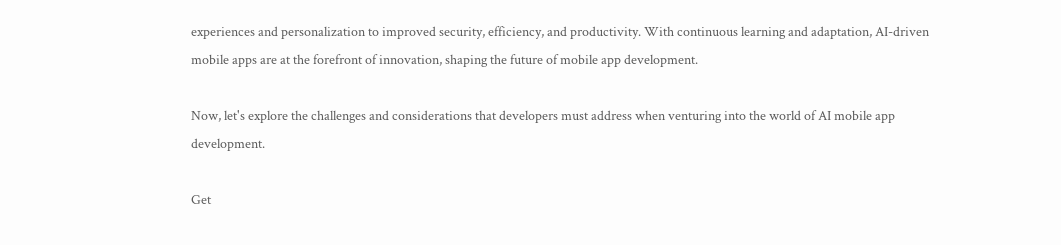experiences and personalization to improved security, efficiency, and productivity. With continuous learning and adaptation, AI-driven mobile apps are at the forefront of innovation, shaping the future of mobile app development.

Now, let's explore the challenges and considerations that developers must address when venturing into the world of AI mobile app development.

Get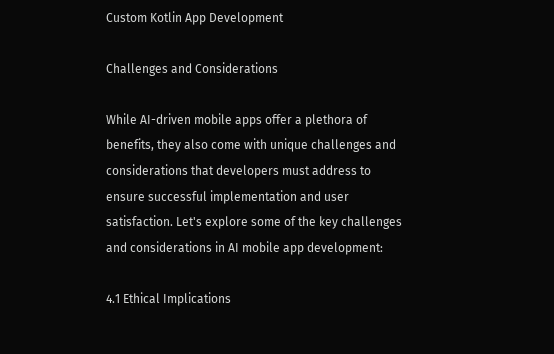Custom Kotlin App Development

Challenges and Considerations

While AI-driven mobile apps offer a plethora of benefits, they also come with unique challenges and considerations that developers must address to ensure successful implementation and user satisfaction. Let's explore some of the key challenges and considerations in AI mobile app development:

4.1 Ethical Implications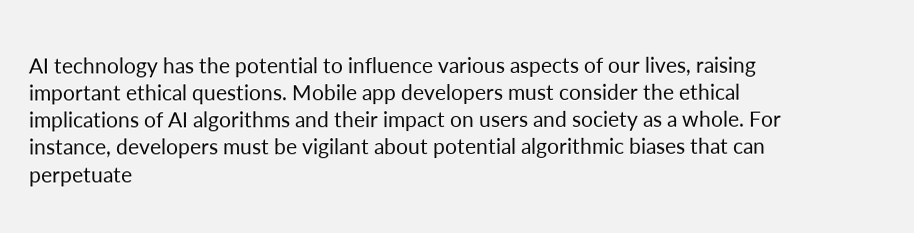AI technology has the potential to influence various aspects of our lives, raising important ethical questions. Mobile app developers must consider the ethical implications of AI algorithms and their impact on users and society as a whole. For instance, developers must be vigilant about potential algorithmic biases that can perpetuate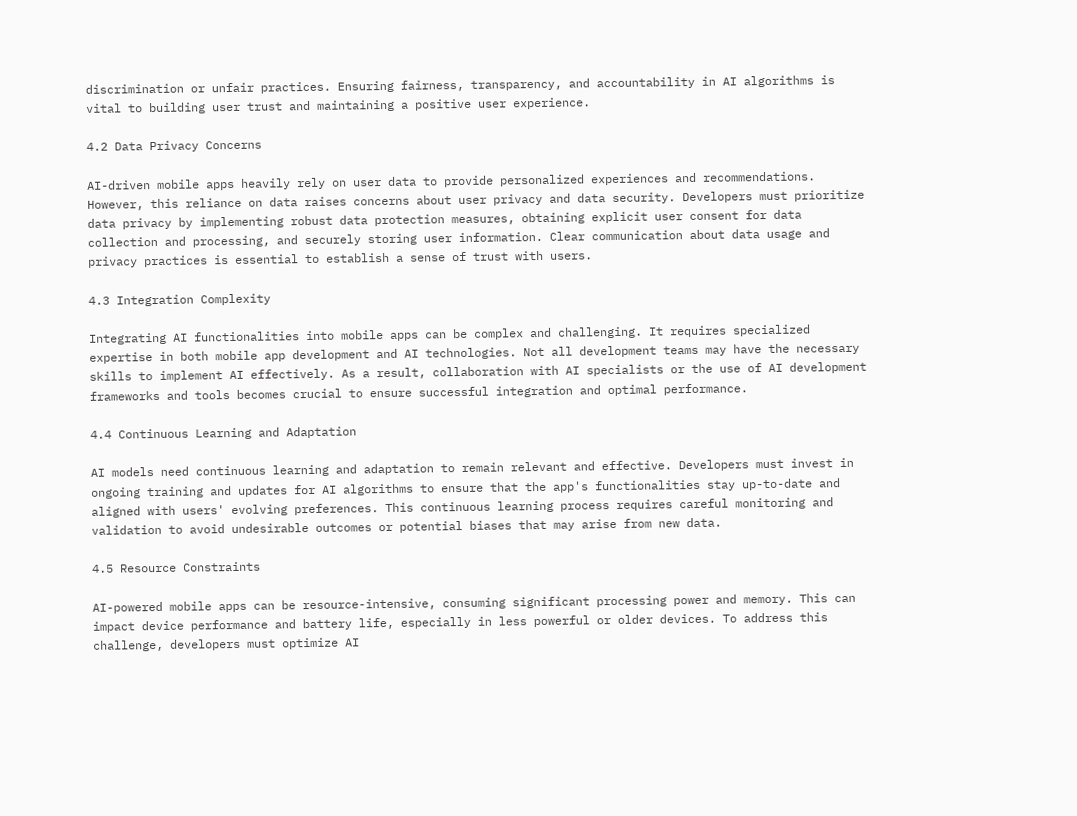discrimination or unfair practices. Ensuring fairness, transparency, and accountability in AI algorithms is vital to building user trust and maintaining a positive user experience.

4.2 Data Privacy Concerns

AI-driven mobile apps heavily rely on user data to provide personalized experiences and recommendations. However, this reliance on data raises concerns about user privacy and data security. Developers must prioritize data privacy by implementing robust data protection measures, obtaining explicit user consent for data collection and processing, and securely storing user information. Clear communication about data usage and privacy practices is essential to establish a sense of trust with users.

4.3 Integration Complexity

Integrating AI functionalities into mobile apps can be complex and challenging. It requires specialized expertise in both mobile app development and AI technologies. Not all development teams may have the necessary skills to implement AI effectively. As a result, collaboration with AI specialists or the use of AI development frameworks and tools becomes crucial to ensure successful integration and optimal performance.

4.4 Continuous Learning and Adaptation

AI models need continuous learning and adaptation to remain relevant and effective. Developers must invest in ongoing training and updates for AI algorithms to ensure that the app's functionalities stay up-to-date and aligned with users' evolving preferences. This continuous learning process requires careful monitoring and validation to avoid undesirable outcomes or potential biases that may arise from new data.

4.5 Resource Constraints

AI-powered mobile apps can be resource-intensive, consuming significant processing power and memory. This can impact device performance and battery life, especially in less powerful or older devices. To address this challenge, developers must optimize AI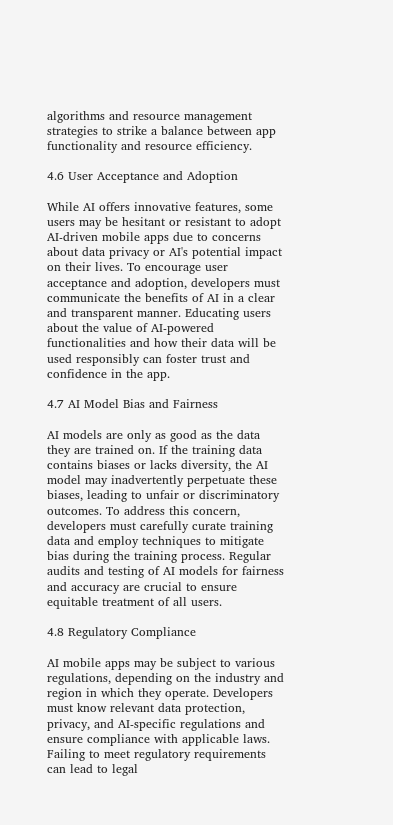algorithms and resource management strategies to strike a balance between app functionality and resource efficiency.

4.6 User Acceptance and Adoption

While AI offers innovative features, some users may be hesitant or resistant to adopt AI-driven mobile apps due to concerns about data privacy or AI's potential impact on their lives. To encourage user acceptance and adoption, developers must communicate the benefits of AI in a clear and transparent manner. Educating users about the value of AI-powered functionalities and how their data will be used responsibly can foster trust and confidence in the app.

4.7 AI Model Bias and Fairness

AI models are only as good as the data they are trained on. If the training data contains biases or lacks diversity, the AI model may inadvertently perpetuate these biases, leading to unfair or discriminatory outcomes. To address this concern, developers must carefully curate training data and employ techniques to mitigate bias during the training process. Regular audits and testing of AI models for fairness and accuracy are crucial to ensure equitable treatment of all users.

4.8 Regulatory Compliance

AI mobile apps may be subject to various regulations, depending on the industry and region in which they operate. Developers must know relevant data protection, privacy, and AI-specific regulations and ensure compliance with applicable laws. Failing to meet regulatory requirements can lead to legal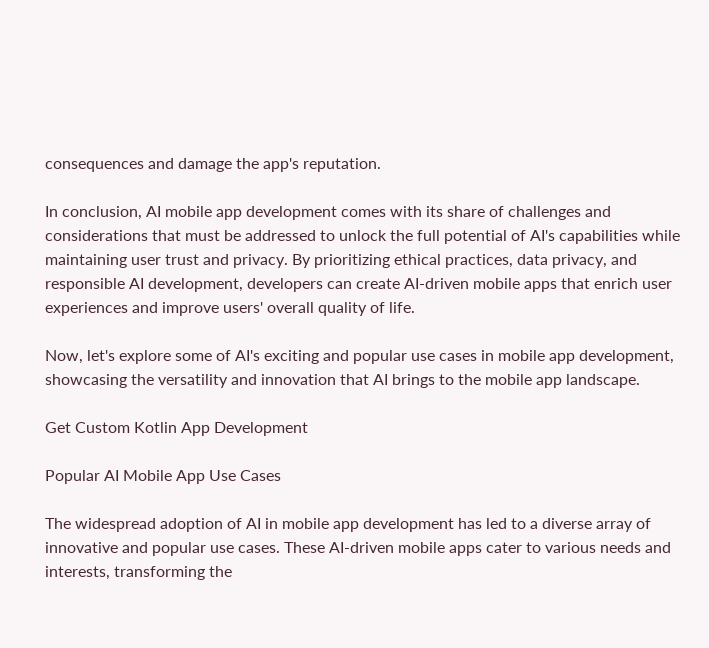consequences and damage the app's reputation.

In conclusion, AI mobile app development comes with its share of challenges and considerations that must be addressed to unlock the full potential of AI's capabilities while maintaining user trust and privacy. By prioritizing ethical practices, data privacy, and responsible AI development, developers can create AI-driven mobile apps that enrich user experiences and improve users' overall quality of life.

Now, let's explore some of AI's exciting and popular use cases in mobile app development, showcasing the versatility and innovation that AI brings to the mobile app landscape.

Get Custom Kotlin App Development

Popular AI Mobile App Use Cases

The widespread adoption of AI in mobile app development has led to a diverse array of innovative and popular use cases. These AI-driven mobile apps cater to various needs and interests, transforming the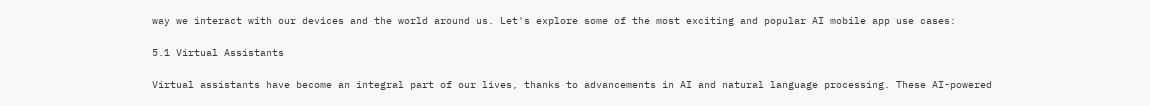way we interact with our devices and the world around us. Let's explore some of the most exciting and popular AI mobile app use cases:

5.1 Virtual Assistants

Virtual assistants have become an integral part of our lives, thanks to advancements in AI and natural language processing. These AI-powered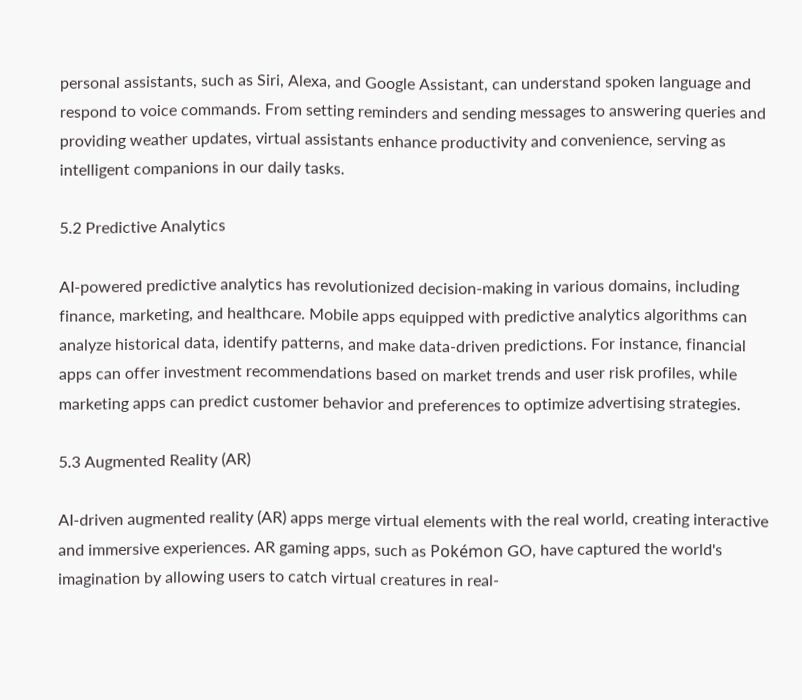personal assistants, such as Siri, Alexa, and Google Assistant, can understand spoken language and respond to voice commands. From setting reminders and sending messages to answering queries and providing weather updates, virtual assistants enhance productivity and convenience, serving as intelligent companions in our daily tasks.

5.2 Predictive Analytics

AI-powered predictive analytics has revolutionized decision-making in various domains, including finance, marketing, and healthcare. Mobile apps equipped with predictive analytics algorithms can analyze historical data, identify patterns, and make data-driven predictions. For instance, financial apps can offer investment recommendations based on market trends and user risk profiles, while marketing apps can predict customer behavior and preferences to optimize advertising strategies.

5.3 Augmented Reality (AR)

AI-driven augmented reality (AR) apps merge virtual elements with the real world, creating interactive and immersive experiences. AR gaming apps, such as Pokémon GO, have captured the world's imagination by allowing users to catch virtual creatures in real-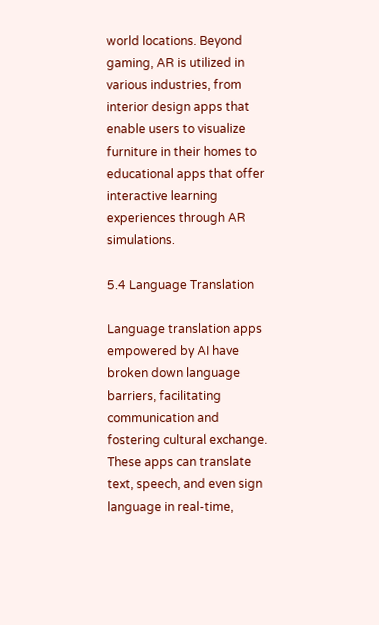world locations. Beyond gaming, AR is utilized in various industries, from interior design apps that enable users to visualize furniture in their homes to educational apps that offer interactive learning experiences through AR simulations.

5.4 Language Translation

Language translation apps empowered by AI have broken down language barriers, facilitating communication and fostering cultural exchange. These apps can translate text, speech, and even sign language in real-time,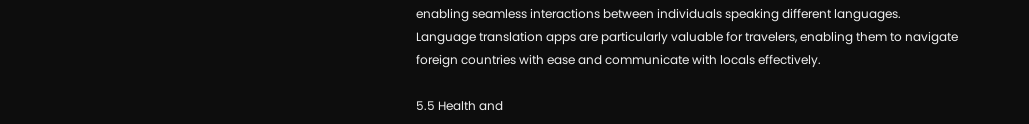enabling seamless interactions between individuals speaking different languages. Language translation apps are particularly valuable for travelers, enabling them to navigate foreign countries with ease and communicate with locals effectively.

5.5 Health and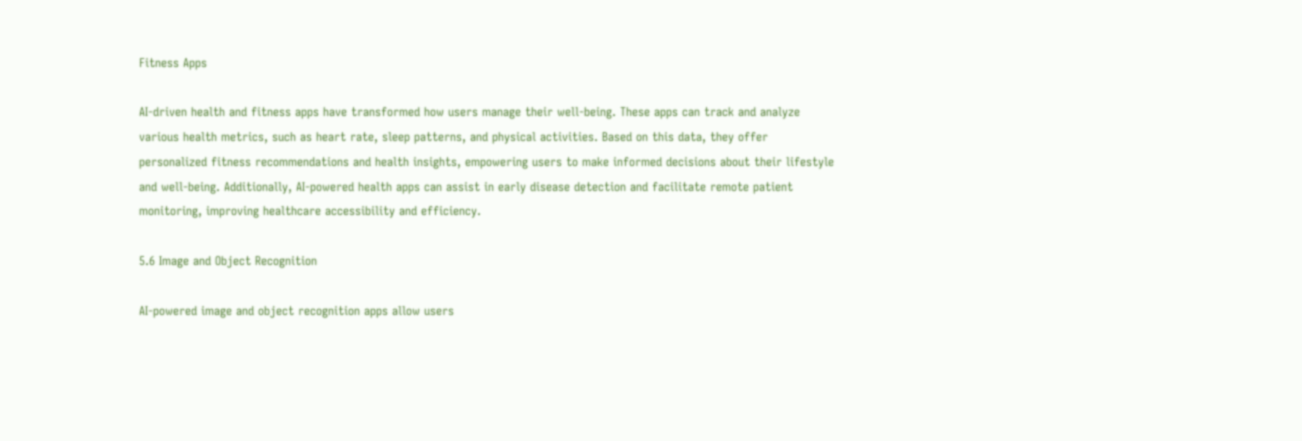Fitness Apps

AI-driven health and fitness apps have transformed how users manage their well-being. These apps can track and analyze various health metrics, such as heart rate, sleep patterns, and physical activities. Based on this data, they offer personalized fitness recommendations and health insights, empowering users to make informed decisions about their lifestyle and well-being. Additionally, AI-powered health apps can assist in early disease detection and facilitate remote patient monitoring, improving healthcare accessibility and efficiency.

5.6 Image and Object Recognition

AI-powered image and object recognition apps allow users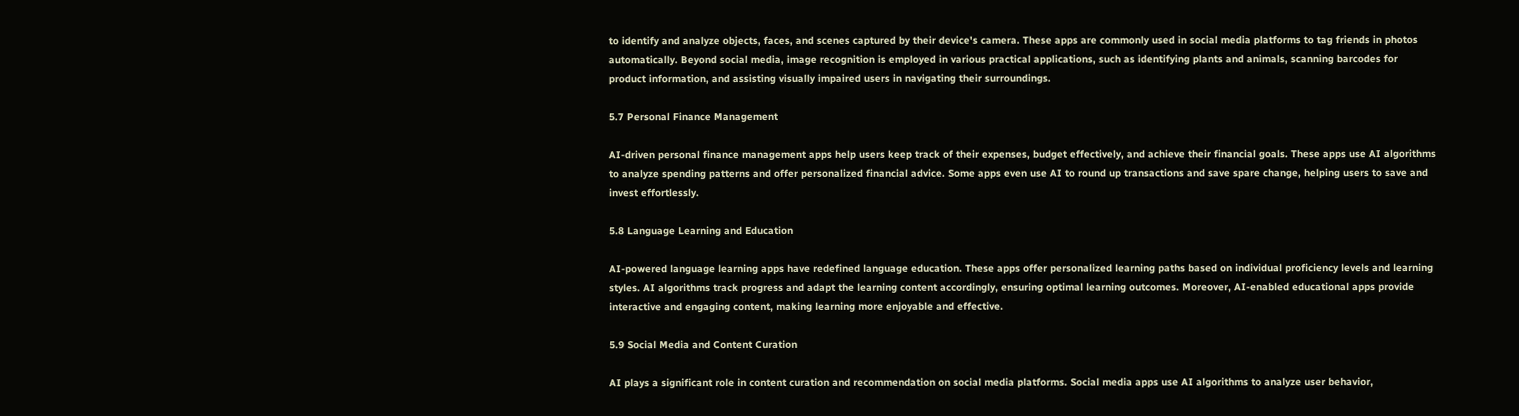to identify and analyze objects, faces, and scenes captured by their device's camera. These apps are commonly used in social media platforms to tag friends in photos automatically. Beyond social media, image recognition is employed in various practical applications, such as identifying plants and animals, scanning barcodes for product information, and assisting visually impaired users in navigating their surroundings.

5.7 Personal Finance Management

AI-driven personal finance management apps help users keep track of their expenses, budget effectively, and achieve their financial goals. These apps use AI algorithms to analyze spending patterns and offer personalized financial advice. Some apps even use AI to round up transactions and save spare change, helping users to save and invest effortlessly.

5.8 Language Learning and Education

AI-powered language learning apps have redefined language education. These apps offer personalized learning paths based on individual proficiency levels and learning styles. AI algorithms track progress and adapt the learning content accordingly, ensuring optimal learning outcomes. Moreover, AI-enabled educational apps provide interactive and engaging content, making learning more enjoyable and effective.

5.9 Social Media and Content Curation

AI plays a significant role in content curation and recommendation on social media platforms. Social media apps use AI algorithms to analyze user behavior,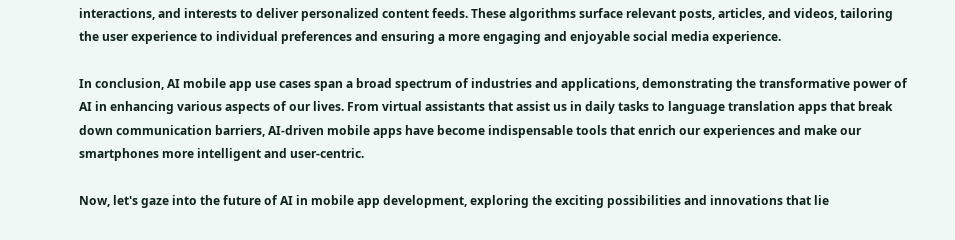interactions, and interests to deliver personalized content feeds. These algorithms surface relevant posts, articles, and videos, tailoring the user experience to individual preferences and ensuring a more engaging and enjoyable social media experience.

In conclusion, AI mobile app use cases span a broad spectrum of industries and applications, demonstrating the transformative power of AI in enhancing various aspects of our lives. From virtual assistants that assist us in daily tasks to language translation apps that break down communication barriers, AI-driven mobile apps have become indispensable tools that enrich our experiences and make our smartphones more intelligent and user-centric.

Now, let's gaze into the future of AI in mobile app development, exploring the exciting possibilities and innovations that lie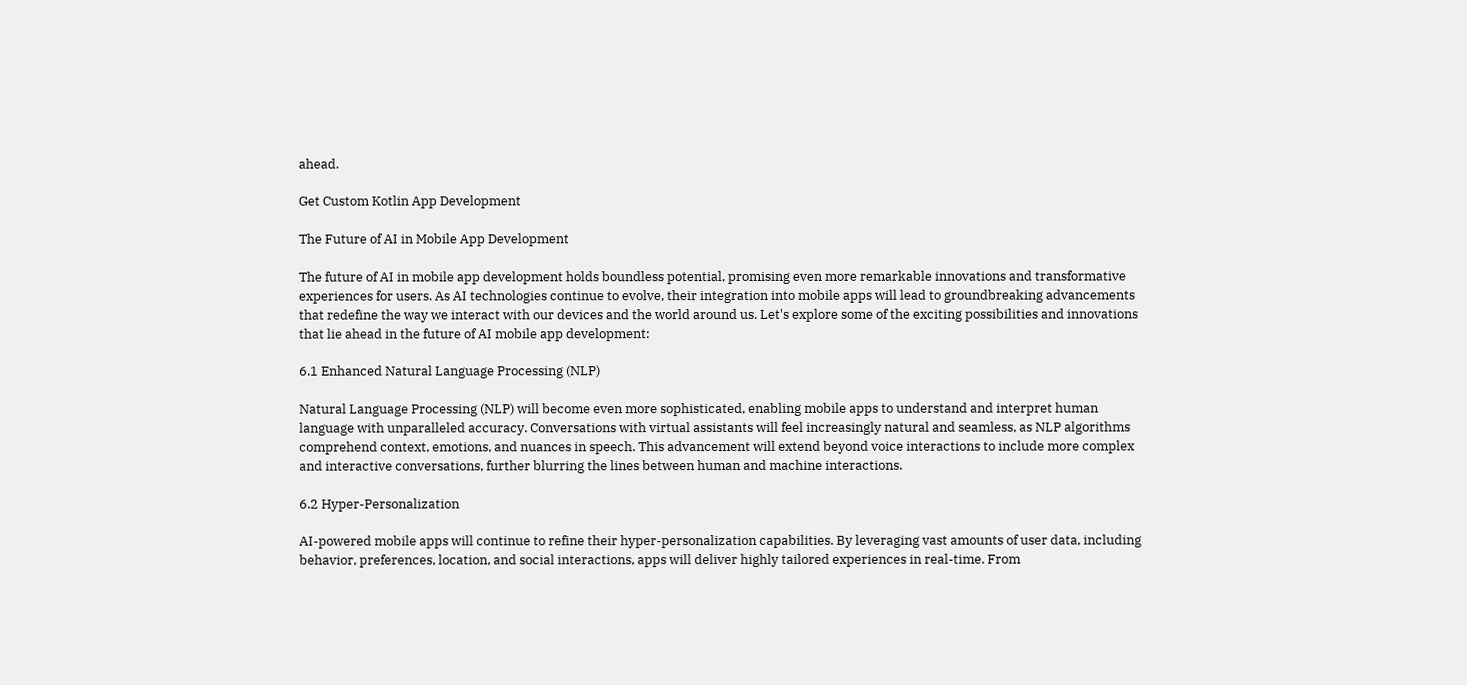ahead.

Get Custom Kotlin App Development

The Future of AI in Mobile App Development

The future of AI in mobile app development holds boundless potential, promising even more remarkable innovations and transformative experiences for users. As AI technologies continue to evolve, their integration into mobile apps will lead to groundbreaking advancements that redefine the way we interact with our devices and the world around us. Let's explore some of the exciting possibilities and innovations that lie ahead in the future of AI mobile app development:

6.1 Enhanced Natural Language Processing (NLP)

Natural Language Processing (NLP) will become even more sophisticated, enabling mobile apps to understand and interpret human language with unparalleled accuracy. Conversations with virtual assistants will feel increasingly natural and seamless, as NLP algorithms comprehend context, emotions, and nuances in speech. This advancement will extend beyond voice interactions to include more complex and interactive conversations, further blurring the lines between human and machine interactions.

6.2 Hyper-Personalization

AI-powered mobile apps will continue to refine their hyper-personalization capabilities. By leveraging vast amounts of user data, including behavior, preferences, location, and social interactions, apps will deliver highly tailored experiences in real-time. From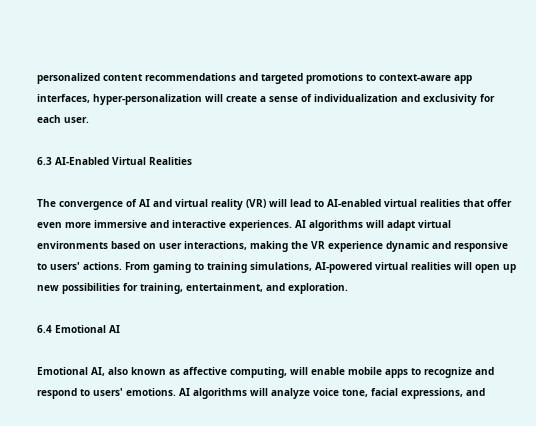personalized content recommendations and targeted promotions to context-aware app interfaces, hyper-personalization will create a sense of individualization and exclusivity for each user.

6.3 AI-Enabled Virtual Realities

The convergence of AI and virtual reality (VR) will lead to AI-enabled virtual realities that offer even more immersive and interactive experiences. AI algorithms will adapt virtual environments based on user interactions, making the VR experience dynamic and responsive to users' actions. From gaming to training simulations, AI-powered virtual realities will open up new possibilities for training, entertainment, and exploration.

6.4 Emotional AI

Emotional AI, also known as affective computing, will enable mobile apps to recognize and respond to users' emotions. AI algorithms will analyze voice tone, facial expressions, and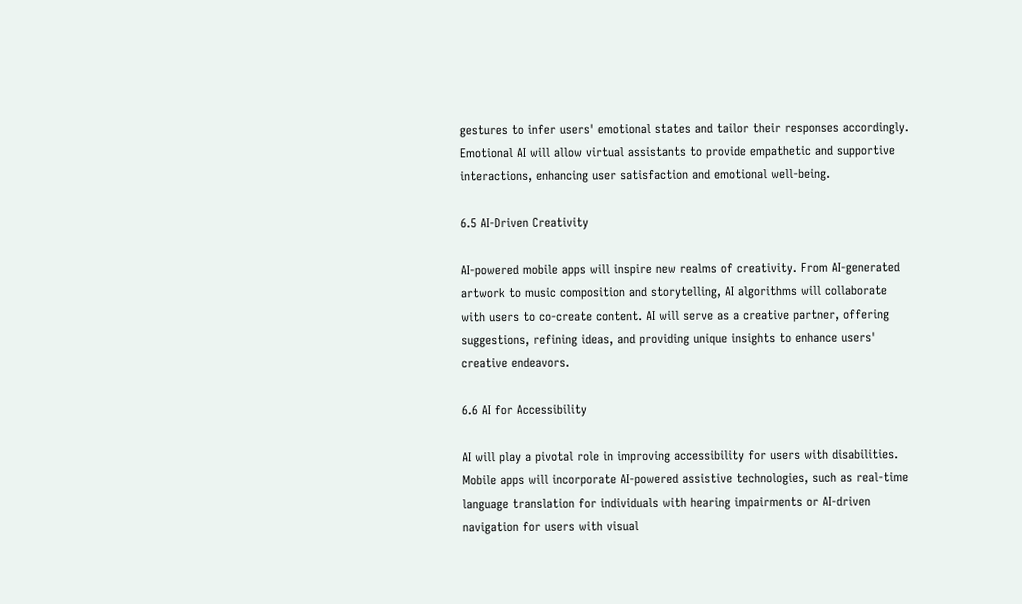gestures to infer users' emotional states and tailor their responses accordingly. Emotional AI will allow virtual assistants to provide empathetic and supportive interactions, enhancing user satisfaction and emotional well-being.

6.5 AI-Driven Creativity

AI-powered mobile apps will inspire new realms of creativity. From AI-generated artwork to music composition and storytelling, AI algorithms will collaborate with users to co-create content. AI will serve as a creative partner, offering suggestions, refining ideas, and providing unique insights to enhance users' creative endeavors.

6.6 AI for Accessibility

AI will play a pivotal role in improving accessibility for users with disabilities. Mobile apps will incorporate AI-powered assistive technologies, such as real-time language translation for individuals with hearing impairments or AI-driven navigation for users with visual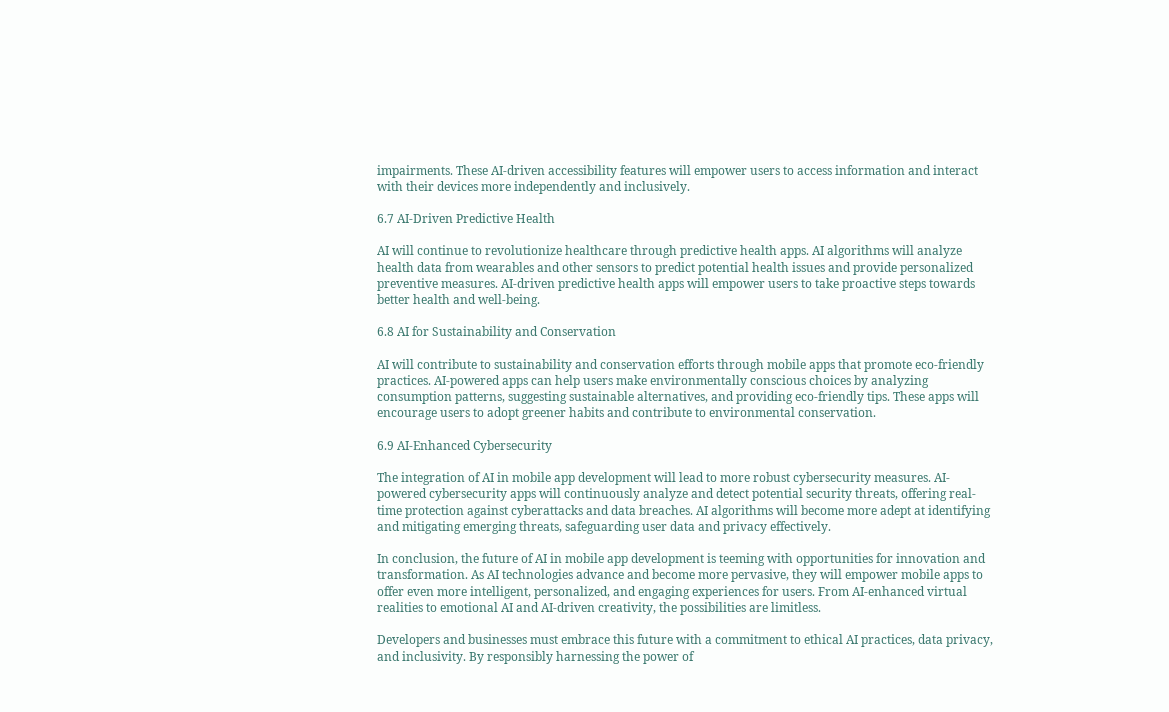impairments. These AI-driven accessibility features will empower users to access information and interact with their devices more independently and inclusively.

6.7 AI-Driven Predictive Health

AI will continue to revolutionize healthcare through predictive health apps. AI algorithms will analyze health data from wearables and other sensors to predict potential health issues and provide personalized preventive measures. AI-driven predictive health apps will empower users to take proactive steps towards better health and well-being.

6.8 AI for Sustainability and Conservation

AI will contribute to sustainability and conservation efforts through mobile apps that promote eco-friendly practices. AI-powered apps can help users make environmentally conscious choices by analyzing consumption patterns, suggesting sustainable alternatives, and providing eco-friendly tips. These apps will encourage users to adopt greener habits and contribute to environmental conservation.

6.9 AI-Enhanced Cybersecurity

The integration of AI in mobile app development will lead to more robust cybersecurity measures. AI-powered cybersecurity apps will continuously analyze and detect potential security threats, offering real-time protection against cyberattacks and data breaches. AI algorithms will become more adept at identifying and mitigating emerging threats, safeguarding user data and privacy effectively.

In conclusion, the future of AI in mobile app development is teeming with opportunities for innovation and transformation. As AI technologies advance and become more pervasive, they will empower mobile apps to offer even more intelligent, personalized, and engaging experiences for users. From AI-enhanced virtual realities to emotional AI and AI-driven creativity, the possibilities are limitless.

Developers and businesses must embrace this future with a commitment to ethical AI practices, data privacy, and inclusivity. By responsibly harnessing the power of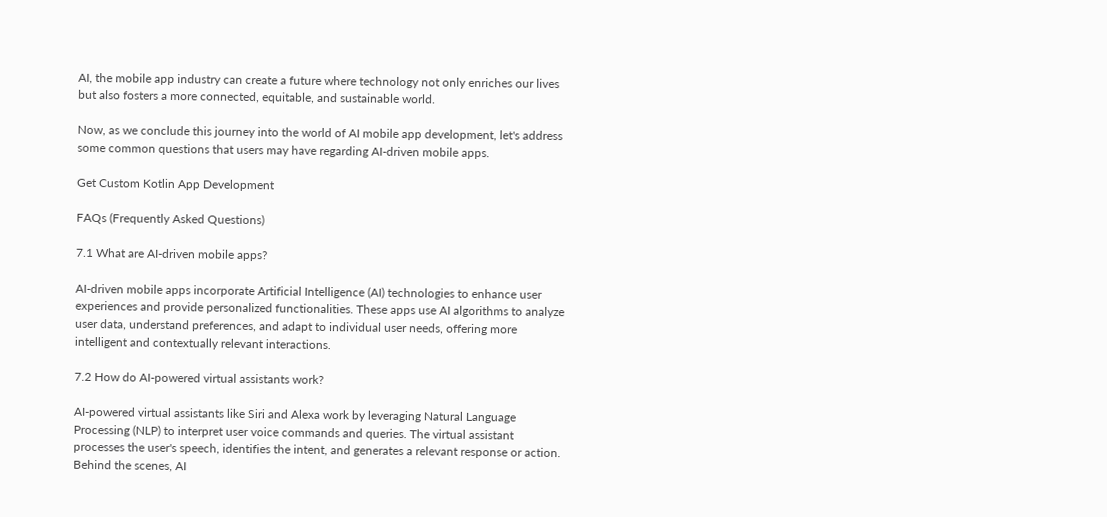AI, the mobile app industry can create a future where technology not only enriches our lives but also fosters a more connected, equitable, and sustainable world.

Now, as we conclude this journey into the world of AI mobile app development, let's address some common questions that users may have regarding AI-driven mobile apps.

Get Custom Kotlin App Development

FAQs (Frequently Asked Questions)

7.1 What are AI-driven mobile apps?

AI-driven mobile apps incorporate Artificial Intelligence (AI) technologies to enhance user experiences and provide personalized functionalities. These apps use AI algorithms to analyze user data, understand preferences, and adapt to individual user needs, offering more intelligent and contextually relevant interactions.

7.2 How do AI-powered virtual assistants work?

AI-powered virtual assistants like Siri and Alexa work by leveraging Natural Language Processing (NLP) to interpret user voice commands and queries. The virtual assistant processes the user's speech, identifies the intent, and generates a relevant response or action. Behind the scenes, AI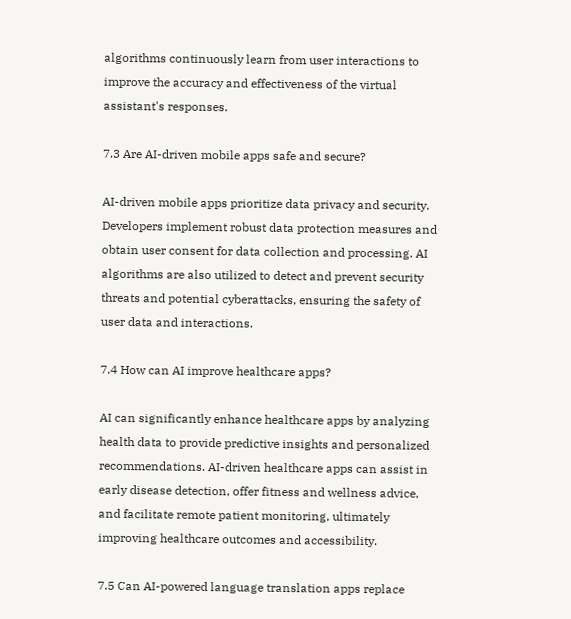algorithms continuously learn from user interactions to improve the accuracy and effectiveness of the virtual assistant's responses.

7.3 Are AI-driven mobile apps safe and secure?

AI-driven mobile apps prioritize data privacy and security. Developers implement robust data protection measures and obtain user consent for data collection and processing. AI algorithms are also utilized to detect and prevent security threats and potential cyberattacks, ensuring the safety of user data and interactions.

7.4 How can AI improve healthcare apps?

AI can significantly enhance healthcare apps by analyzing health data to provide predictive insights and personalized recommendations. AI-driven healthcare apps can assist in early disease detection, offer fitness and wellness advice, and facilitate remote patient monitoring, ultimately improving healthcare outcomes and accessibility.

7.5 Can AI-powered language translation apps replace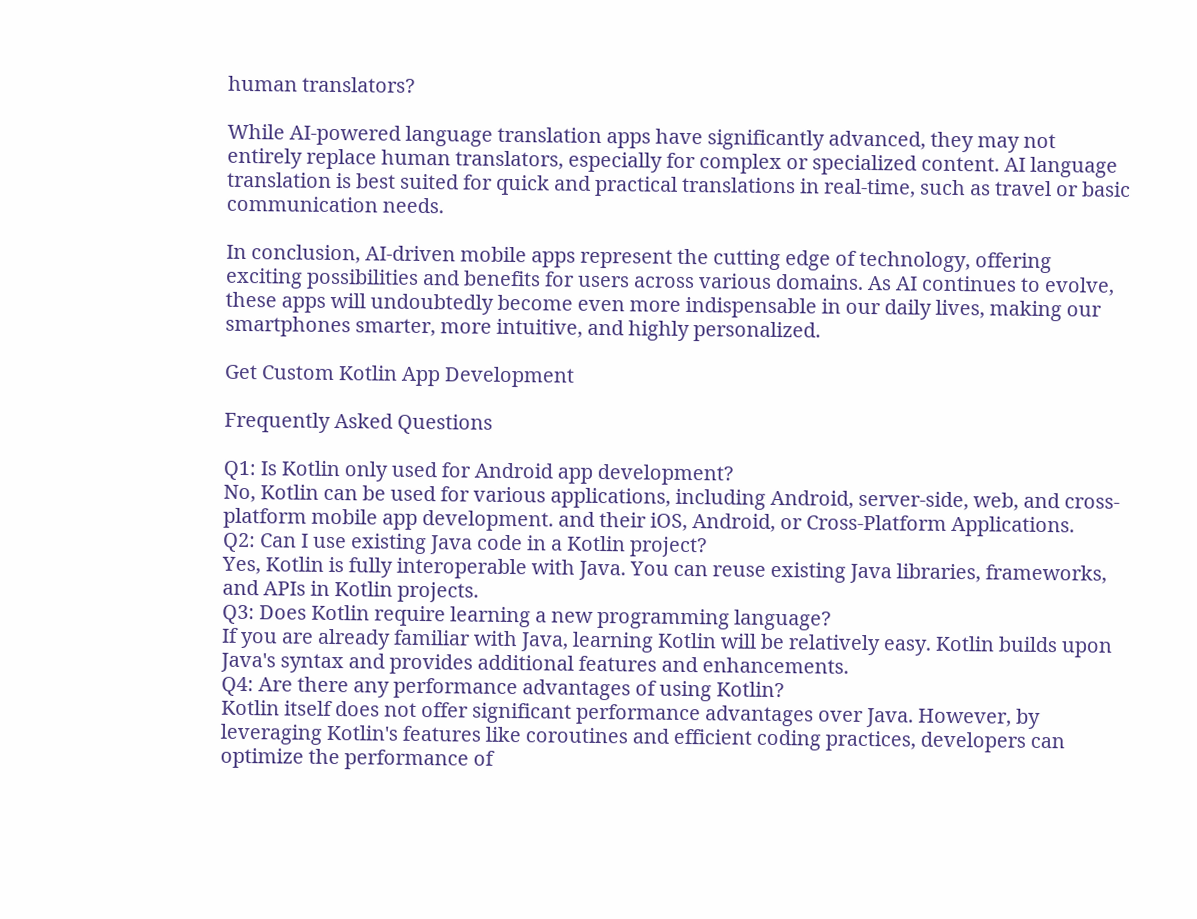human translators?

While AI-powered language translation apps have significantly advanced, they may not entirely replace human translators, especially for complex or specialized content. AI language translation is best suited for quick and practical translations in real-time, such as travel or basic communication needs.

In conclusion, AI-driven mobile apps represent the cutting edge of technology, offering exciting possibilities and benefits for users across various domains. As AI continues to evolve, these apps will undoubtedly become even more indispensable in our daily lives, making our smartphones smarter, more intuitive, and highly personalized.

Get Custom Kotlin App Development

Frequently Asked Questions

Q1: Is Kotlin only used for Android app development?
No, Kotlin can be used for various applications, including Android, server-side, web, and cross-platform mobile app development. and their iOS, Android, or Cross-Platform Applications.
Q2: Can I use existing Java code in a Kotlin project?
Yes, Kotlin is fully interoperable with Java. You can reuse existing Java libraries, frameworks, and APIs in Kotlin projects.
Q3: Does Kotlin require learning a new programming language?
If you are already familiar with Java, learning Kotlin will be relatively easy. Kotlin builds upon Java's syntax and provides additional features and enhancements.
Q4: Are there any performance advantages of using Kotlin?
Kotlin itself does not offer significant performance advantages over Java. However, by leveraging Kotlin's features like coroutines and efficient coding practices, developers can optimize the performance of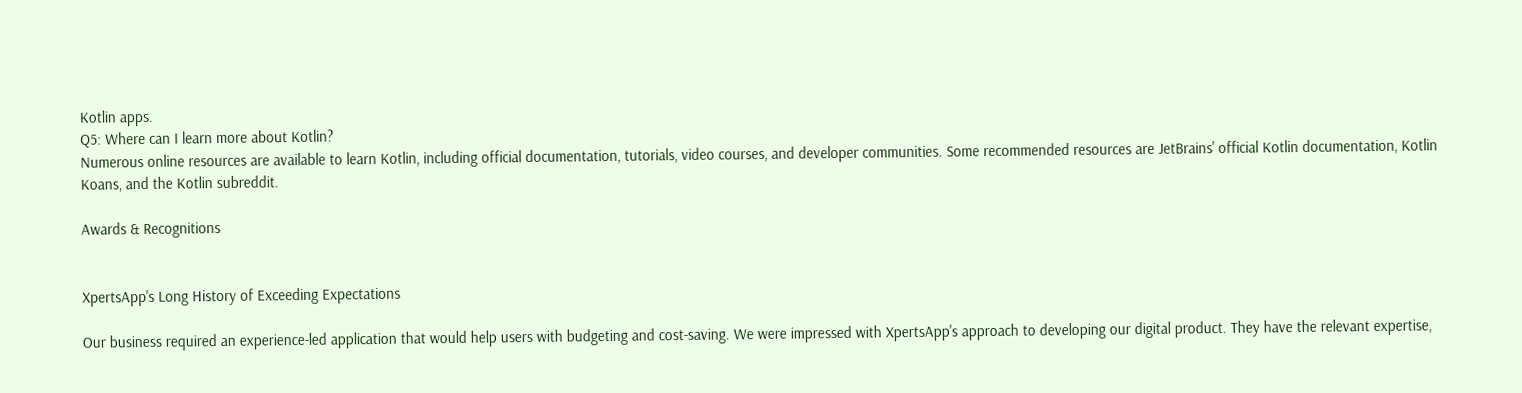Kotlin apps.
Q5: Where can I learn more about Kotlin?
Numerous online resources are available to learn Kotlin, including official documentation, tutorials, video courses, and developer communities. Some recommended resources are JetBrains' official Kotlin documentation, Kotlin Koans, and the Kotlin subreddit.

Awards & Recognitions


XpertsApp's Long History of Exceeding Expectations

Our business required an experience-led application that would help users with budgeting and cost-saving. We were impressed with XpertsApp's approach to developing our digital product. They have the relevant expertise,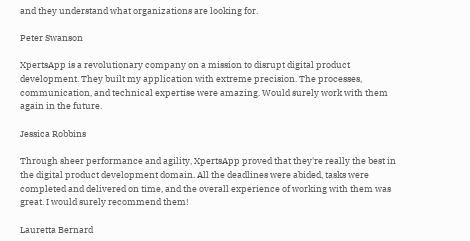and they understand what organizations are looking for.

Peter Swanson

XpertsApp is a revolutionary company on a mission to disrupt digital product development. They built my application with extreme precision. The processes, communication, and technical expertise were amazing. Would surely work with them again in the future.

Jessica Robbins

Through sheer performance and agility, XpertsApp proved that they're really the best in the digital product development domain. All the deadlines were abided, tasks were completed and delivered on time, and the overall experience of working with them was great. I would surely recommend them!

Lauretta Bernard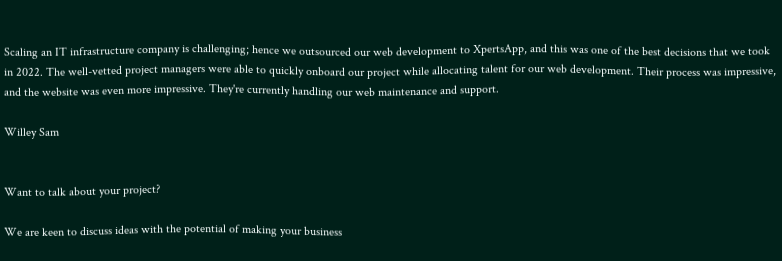Scaling an IT infrastructure company is challenging; hence we outsourced our web development to XpertsApp, and this was one of the best decisions that we took in 2022. The well-vetted project managers were able to quickly onboard our project while allocating talent for our web development. Their process was impressive, and the website was even more impressive. They're currently handling our web maintenance and support.

Willey Sam


Want to talk about your project?

We are keen to discuss ideas with the potential of making your business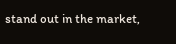stand out in the market,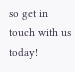so get in touch with us today!